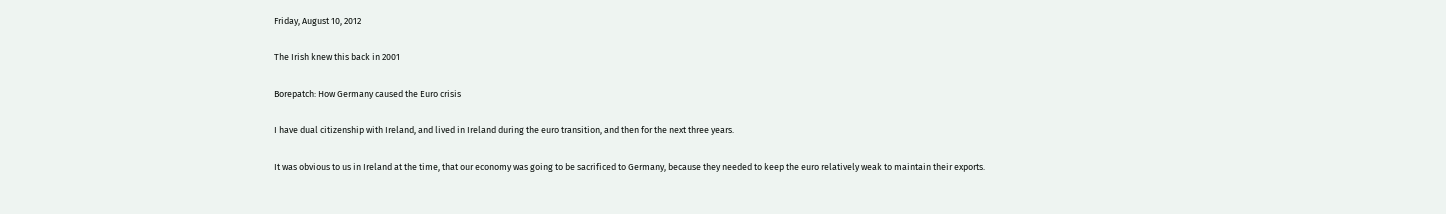Friday, August 10, 2012

The Irish knew this back in 2001

Borepatch: How Germany caused the Euro crisis

I have dual citizenship with Ireland, and lived in Ireland during the euro transition, and then for the next three years.

It was obvious to us in Ireland at the time, that our economy was going to be sacrificed to Germany, because they needed to keep the euro relatively weak to maintain their exports.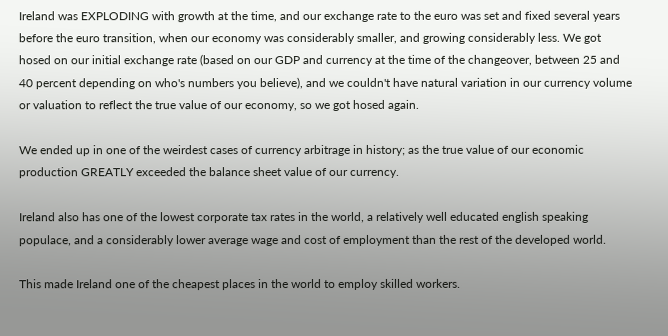Ireland was EXPLODING with growth at the time, and our exchange rate to the euro was set and fixed several years before the euro transition, when our economy was considerably smaller, and growing considerably less. We got hosed on our initial exchange rate (based on our GDP and currency at the time of the changeover, between 25 and 40 percent depending on who's numbers you believe), and we couldn't have natural variation in our currency volume or valuation to reflect the true value of our economy, so we got hosed again.

We ended up in one of the weirdest cases of currency arbitrage in history; as the true value of our economic production GREATLY exceeded the balance sheet value of our currency.

Ireland also has one of the lowest corporate tax rates in the world, a relatively well educated english speaking populace, and a considerably lower average wage and cost of employment than the rest of the developed world.

This made Ireland one of the cheapest places in the world to employ skilled workers.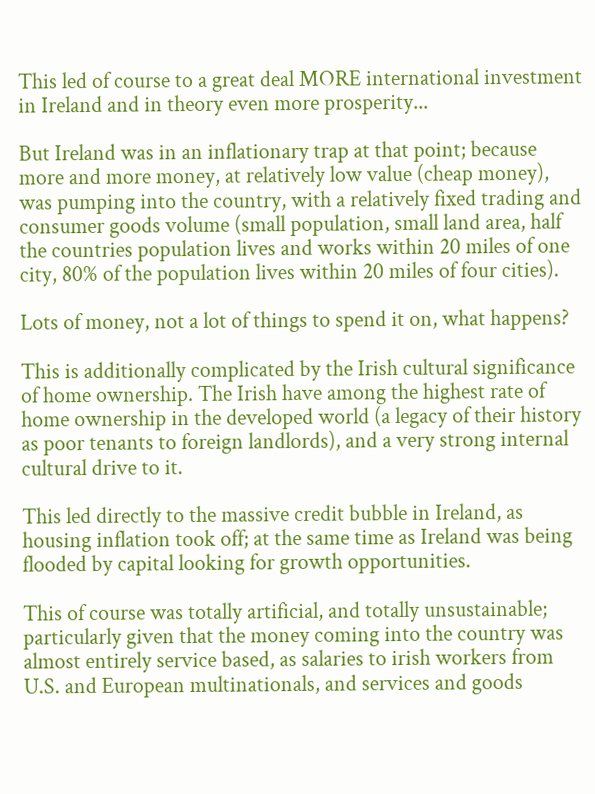This led of course to a great deal MORE international investment in Ireland and in theory even more prosperity...

But Ireland was in an inflationary trap at that point; because more and more money, at relatively low value (cheap money), was pumping into the country, with a relatively fixed trading and consumer goods volume (small population, small land area, half the countries population lives and works within 20 miles of one city, 80% of the population lives within 20 miles of four cities).

Lots of money, not a lot of things to spend it on, what happens?

This is additionally complicated by the Irish cultural significance of home ownership. The Irish have among the highest rate of home ownership in the developed world (a legacy of their history as poor tenants to foreign landlords), and a very strong internal cultural drive to it.

This led directly to the massive credit bubble in Ireland, as housing inflation took off; at the same time as Ireland was being flooded by capital looking for growth opportunities.

This of course was totally artificial, and totally unsustainable; particularly given that the money coming into the country was almost entirely service based, as salaries to irish workers from U.S. and European multinationals, and services and goods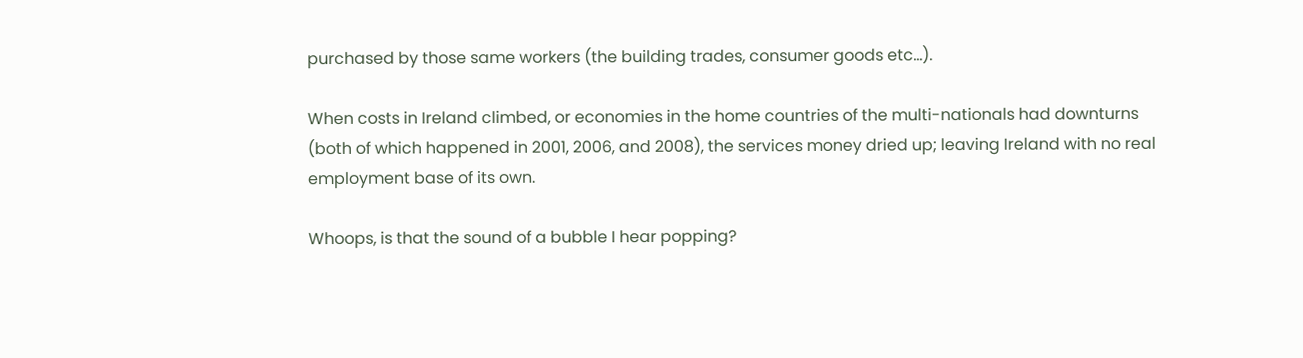purchased by those same workers (the building trades, consumer goods etc...).

When costs in Ireland climbed, or economies in the home countries of the multi-nationals had downturns (both of which happened in 2001, 2006, and 2008), the services money dried up; leaving Ireland with no real employment base of its own.

Whoops, is that the sound of a bubble I hear popping?